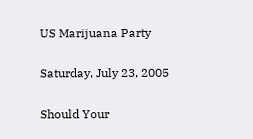US Marijuana Party

Saturday, July 23, 2005

Should Your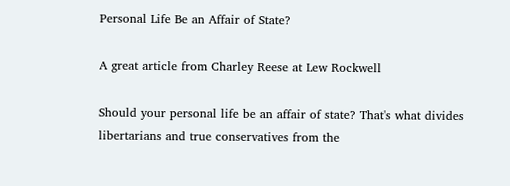Personal Life Be an Affair of State?

A great article from Charley Reese at Lew Rockwell

Should your personal life be an affair of state? That's what divides libertarians and true conservatives from the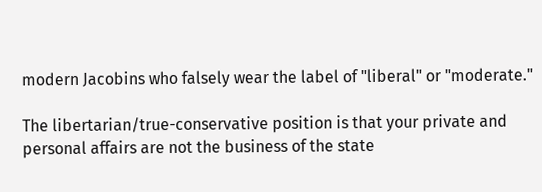modern Jacobins who falsely wear the label of "liberal" or "moderate."

The libertarian/true-conservative position is that your private and personal affairs are not the business of the state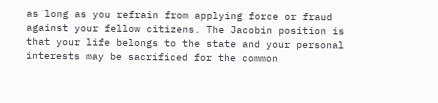as long as you refrain from applying force or fraud against your fellow citizens. The Jacobin position is that your life belongs to the state and your personal interests may be sacrificed for the common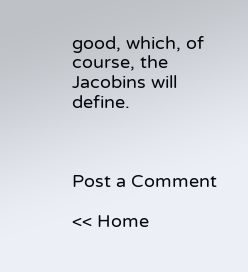good, which, of course, the Jacobins will define.



Post a Comment

<< Home